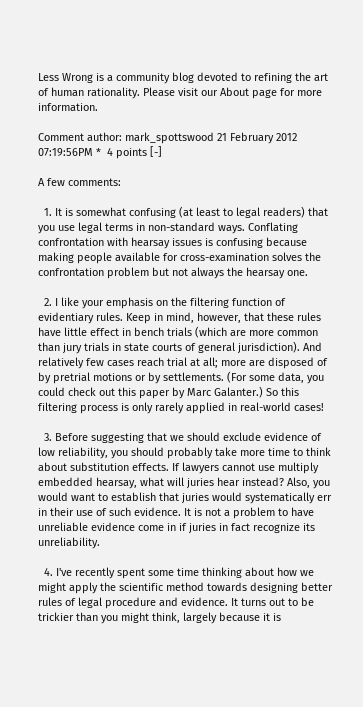Less Wrong is a community blog devoted to refining the art of human rationality. Please visit our About page for more information.

Comment author: mark_spottswood 21 February 2012 07:19:56PM *  4 points [-]

A few comments:

  1. It is somewhat confusing (at least to legal readers) that you use legal terms in non-standard ways. Conflating confrontation with hearsay issues is confusing because making people available for cross-examination solves the confrontation problem but not always the hearsay one.

  2. I like your emphasis on the filtering function of evidentiary rules. Keep in mind, however, that these rules have little effect in bench trials (which are more common than jury trials in state courts of general jurisdiction). And relatively few cases reach trial at all; more are disposed of by pretrial motions or by settlements. (For some data, you could check out this paper by Marc Galanter.) So this filtering process is only rarely applied in real-world cases!

  3. Before suggesting that we should exclude evidence of low reliability, you should probably take more time to think about substitution effects. If lawyers cannot use multiply embedded hearsay, what will juries hear instead? Also, you would want to establish that juries would systematically err in their use of such evidence. It is not a problem to have unreliable evidence come in if juries in fact recognize its unreliability.

  4. I've recently spent some time thinking about how we might apply the scientific method towards designing better rules of legal procedure and evidence. It turns out to be trickier than you might think, largely because it is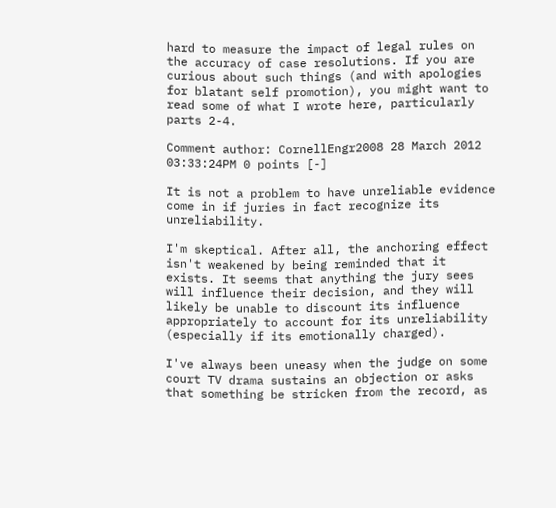hard to measure the impact of legal rules on the accuracy of case resolutions. If you are curious about such things (and with apologies for blatant self promotion), you might want to read some of what I wrote here, particularly parts 2-4.

Comment author: CornellEngr2008 28 March 2012 03:33:24PM 0 points [-]

It is not a problem to have unreliable evidence come in if juries in fact recognize its unreliability.

I'm skeptical. After all, the anchoring effect isn't weakened by being reminded that it exists. It seems that anything the jury sees will influence their decision, and they will likely be unable to discount its influence appropriately to account for its unreliability (especially if its emotionally charged).

I've always been uneasy when the judge on some court TV drama sustains an objection or asks that something be stricken from the record, as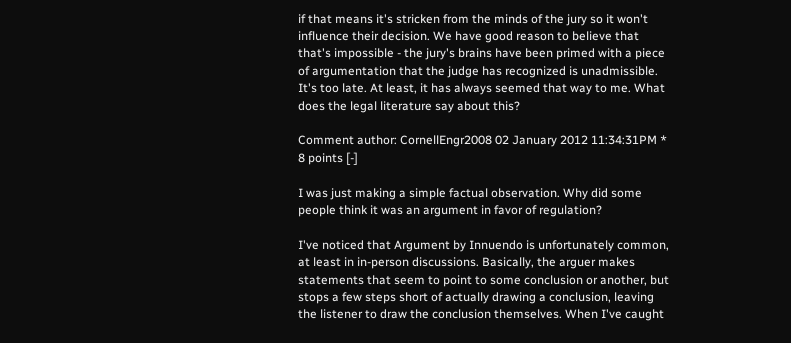if that means it's stricken from the minds of the jury so it won't influence their decision. We have good reason to believe that that's impossible - the jury's brains have been primed with a piece of argumentation that the judge has recognized is unadmissible. It's too late. At least, it has always seemed that way to me. What does the legal literature say about this?

Comment author: CornellEngr2008 02 January 2012 11:34:31PM *  8 points [-]

I was just making a simple factual observation. Why did some people think it was an argument in favor of regulation?

I've noticed that Argument by Innuendo is unfortunately common, at least in in-person discussions. Basically, the arguer makes statements that seem to point to some conclusion or another, but stops a few steps short of actually drawing a conclusion, leaving the listener to draw the conclusion themselves. When I've caught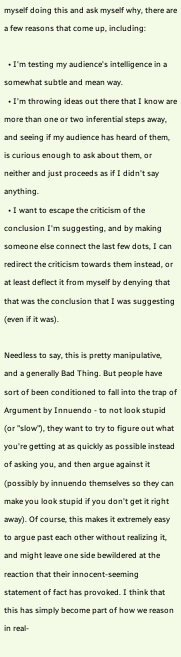myself doing this and ask myself why, there are a few reasons that come up, including:

  • I'm testing my audience's intelligence in a somewhat subtle and mean way.
  • I'm throwing ideas out there that I know are more than one or two inferential steps away, and seeing if my audience has heard of them, is curious enough to ask about them, or neither and just proceeds as if I didn't say anything.
  • I want to escape the criticism of the conclusion I'm suggesting, and by making someone else connect the last few dots, I can redirect the criticism towards them instead, or at least deflect it from myself by denying that that was the conclusion that I was suggesting (even if it was).

Needless to say, this is pretty manipulative, and a generally Bad Thing. But people have sort of been conditioned to fall into the trap of Argument by Innuendo - to not look stupid (or "slow"), they want to try to figure out what you're getting at as quickly as possible instead of asking you, and then argue against it (possibly by innuendo themselves so they can make you look stupid if you don't get it right away). Of course, this makes it extremely easy to argue past each other without realizing it, and might leave one side bewildered at the reaction that their innocent-seeming statement of fact has provoked. I think that this has simply become part of how we reason in real-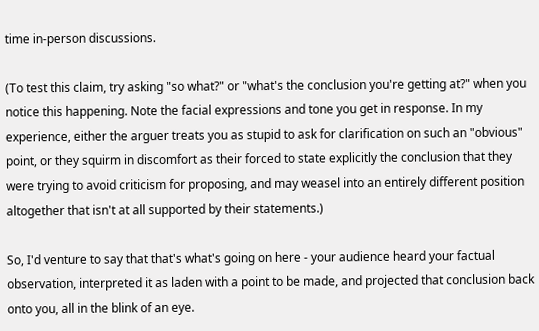time in-person discussions.

(To test this claim, try asking "so what?" or "what's the conclusion you're getting at?" when you notice this happening. Note the facial expressions and tone you get in response. In my experience, either the arguer treats you as stupid to ask for clarification on such an "obvious" point, or they squirm in discomfort as their forced to state explicitly the conclusion that they were trying to avoid criticism for proposing, and may weasel into an entirely different position altogether that isn't at all supported by their statements.)

So, I'd venture to say that that's what's going on here - your audience heard your factual observation, interpreted it as laden with a point to be made, and projected that conclusion back onto you, all in the blink of an eye.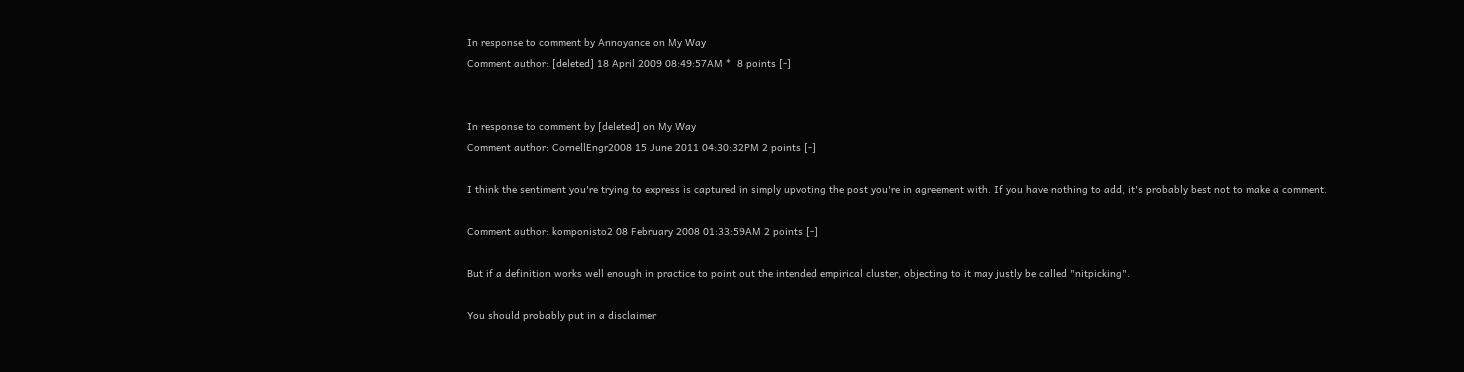In response to comment by Annoyance on My Way
Comment author: [deleted] 18 April 2009 08:49:57AM *  8 points [-]


In response to comment by [deleted] on My Way
Comment author: CornellEngr2008 15 June 2011 04:30:32PM 2 points [-]

I think the sentiment you're trying to express is captured in simply upvoting the post you're in agreement with. If you have nothing to add, it's probably best not to make a comment.

Comment author: komponisto2 08 February 2008 01:33:59AM 2 points [-]

But if a definition works well enough in practice to point out the intended empirical cluster, objecting to it may justly be called "nitpicking".

You should probably put in a disclaimer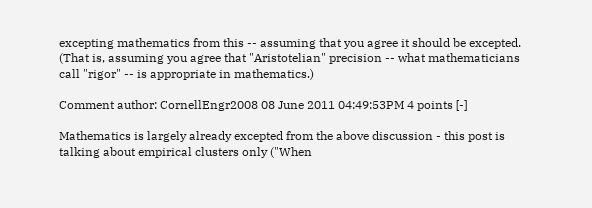excepting mathematics from this -- assuming that you agree it should be excepted. (That is, assuming you agree that "Aristotelian" precision -- what mathematicians call "rigor" -- is appropriate in mathematics.)

Comment author: CornellEngr2008 08 June 2011 04:49:53PM 4 points [-]

Mathematics is largely already excepted from the above discussion - this post is talking about empirical clusters only ("When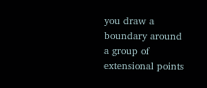you draw a boundary around a group of extensional points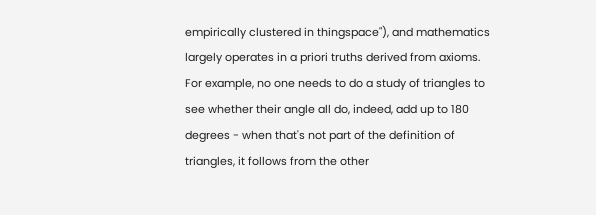empirically clustered in thingspace"), and mathematics largely operates in a priori truths derived from axioms. For example, no one needs to do a study of triangles to see whether their angle all do, indeed, add up to 180 degrees - when that's not part of the definition of triangles, it follows from the other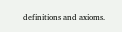definitions and axioms.